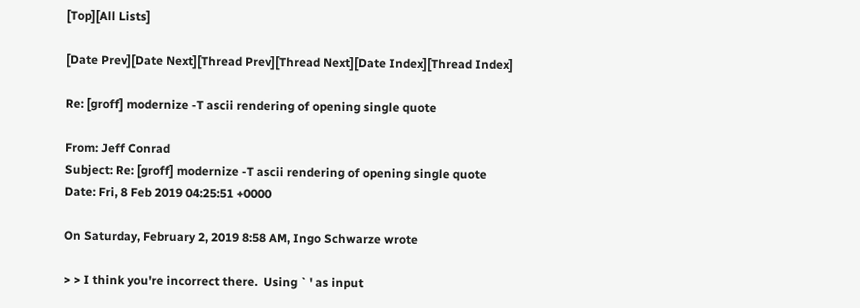[Top][All Lists]

[Date Prev][Date Next][Thread Prev][Thread Next][Date Index][Thread Index]

Re: [groff] modernize -T ascii rendering of opening single quote

From: Jeff Conrad
Subject: Re: [groff] modernize -T ascii rendering of opening single quote
Date: Fri, 8 Feb 2019 04:25:51 +0000

On Saturday, February 2, 2019 8:58 AM, Ingo Schwarze wrote

> > I think you're incorrect there.  Using ` ' as input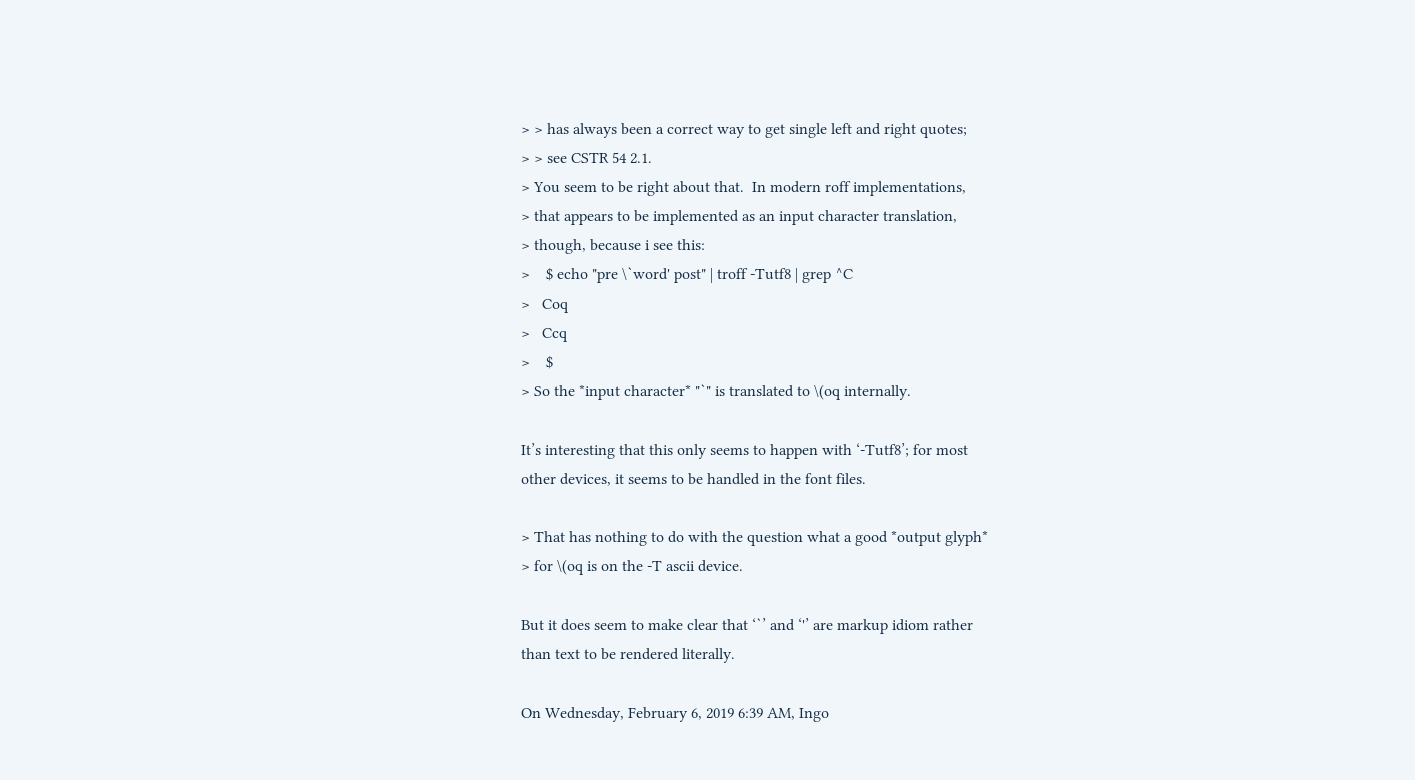> > has always been a correct way to get single left and right quotes;
> > see CSTR 54 2.1.
> You seem to be right about that.  In modern roff implementations,
> that appears to be implemented as an input character translation,
> though, because i see this:
>    $ echo "pre \`word' post" | troff -Tutf8 | grep ^C
>   Coq
>   Ccq
>    $
> So the *input character* "`" is translated to \(oq internally.

It’s interesting that this only seems to happen with ‘-Tutf8’; for most
other devices, it seems to be handled in the font files.

> That has nothing to do with the question what a good *output glyph*
> for \(oq is on the -T ascii device.

But it does seem to make clear that ‘`’ and ‘'’ are markup idiom rather
than text to be rendered literally.

On Wednesday, February 6, 2019 6:39 AM, Ingo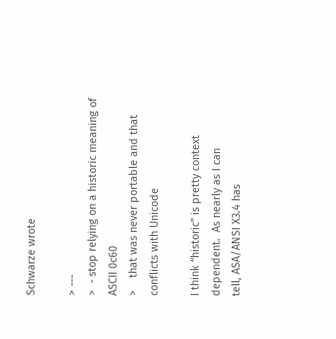Schwarze wrote

> ---
>  - stop relying on a historic meaning of ASCII 0c60
>    that was never portable and that conflicts with Unicode

I think “historic” is pretty context dependent.  As nearly as I can
tell, ASA/ANSI X3.4 has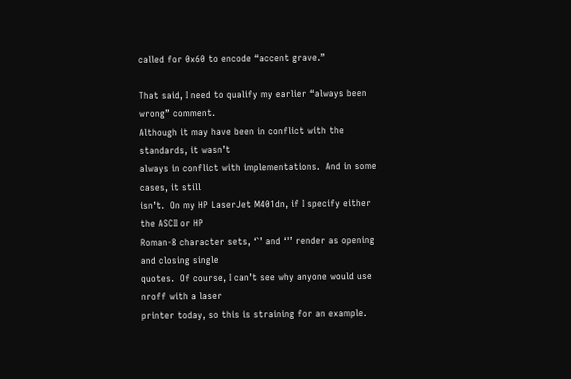called for 0x60 to encode “accent grave.”

That said, I need to qualify my earlier “always been wrong” comment.
Although it may have been in conflict with the standards, it wasn’t
always in conflict with implementations.  And in some cases, it still
isn’t.  On my HP LaserJet M401dn, if I specify either the ASCII or HP
Roman-8 character sets, ‘`’ and ‘'’ render as opening and closing single
quotes.  Of course, I can’t see why anyone would use nroff with a laser
printer today, so this is straining for an example.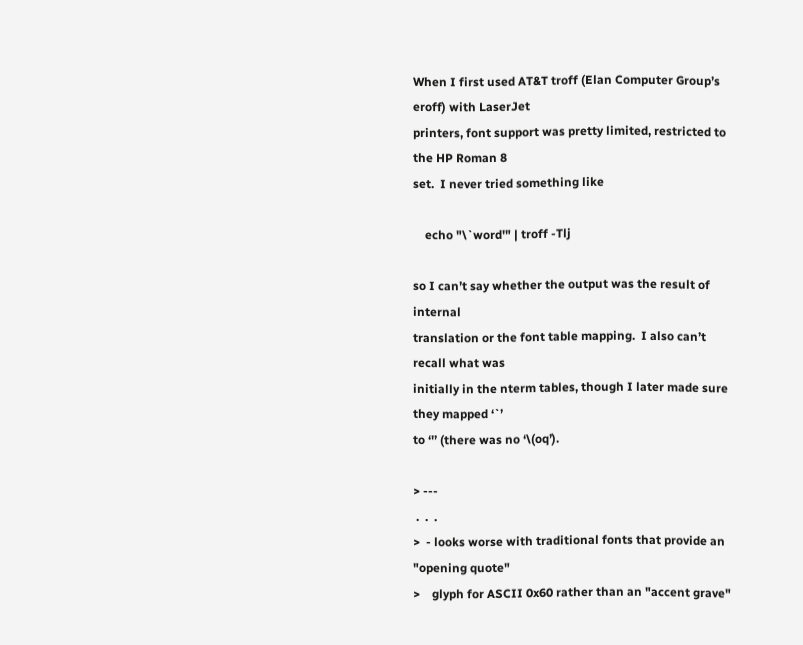When I first used AT&T troff (Elan Computer Group’s eroff) with LaserJet
printers, font support was pretty limited, restricted to the HP Roman 8
set.  I never tried something like

    echo "\`word'" | troff -Tlj

so I can’t say whether the output was the result of internal
translation or the font table mapping.  I also can’t recall what was
initially in the nterm tables, though I later made sure they mapped ‘`’
to ‘'’ (there was no ‘\(oq’).

> ---
 .  .  .
>  - looks worse with traditional fonts that provide an "opening quote"
>    glyph for ASCII 0x60 rather than an "accent grave"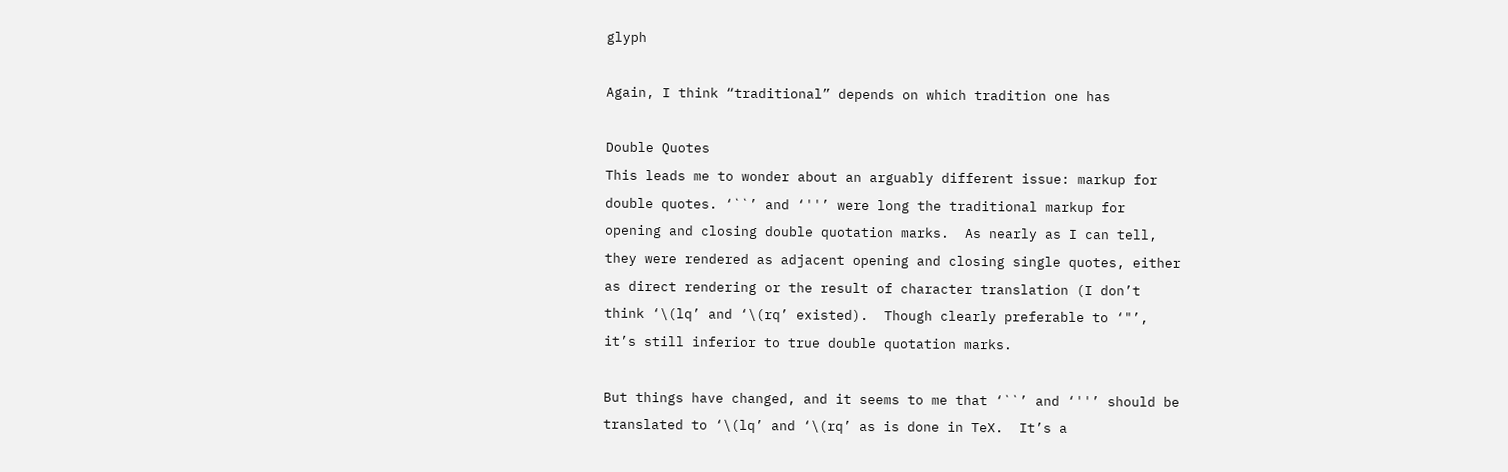glyph

Again, I think “traditional” depends on which tradition one has

Double Quotes
This leads me to wonder about an arguably different issue: markup for
double quotes. ‘``’ and ‘''’ were long the traditional markup for
opening and closing double quotation marks.  As nearly as I can tell,
they were rendered as adjacent opening and closing single quotes, either
as direct rendering or the result of character translation (I don’t
think ‘\(lq’ and ‘\(rq’ existed).  Though clearly preferable to ‘"’,
it’s still inferior to true double quotation marks.

But things have changed, and it seems to me that ‘``’ and ‘''’ should be
translated to ‘\(lq’ and ‘\(rq’ as is done in TeX.  It’s a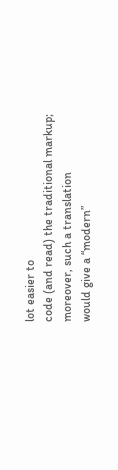lot easier to
code (and read) the traditional markup; moreover, such a translation
would give a “modern”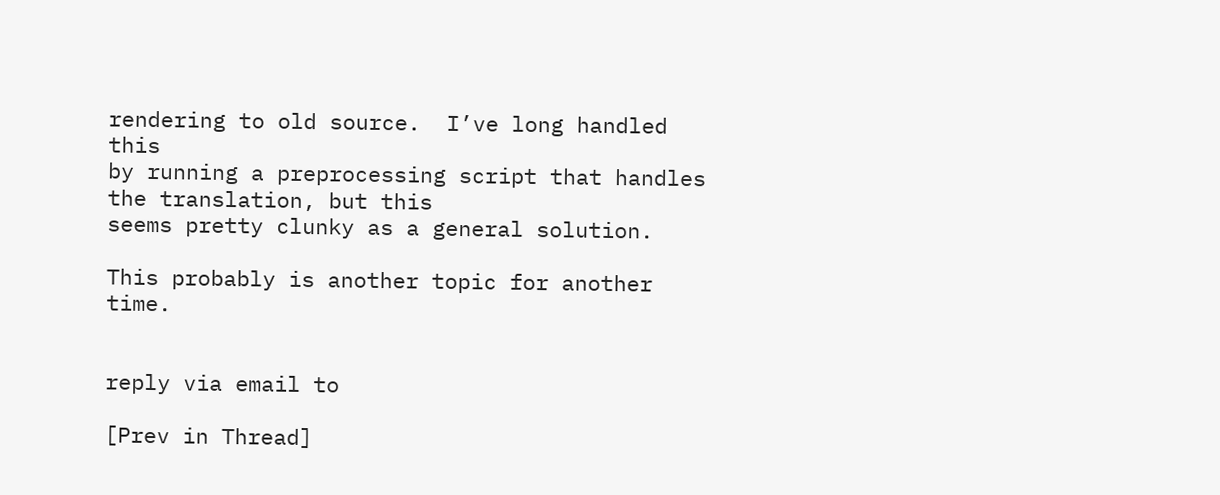rendering to old source.  I’ve long handled this
by running a preprocessing script that handles the translation, but this
seems pretty clunky as a general solution.

This probably is another topic for another time.


reply via email to

[Prev in Thread]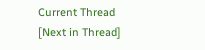Current Thread [Next in Thread]